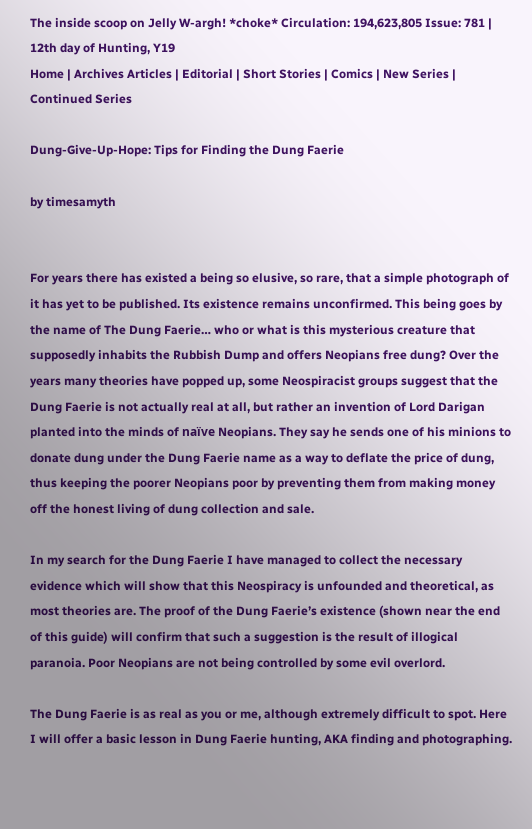The inside scoop on Jelly W-argh! *choke* Circulation: 194,623,805 Issue: 781 | 12th day of Hunting, Y19
Home | Archives Articles | Editorial | Short Stories | Comics | New Series | Continued Series

Dung-Give-Up-Hope: Tips for Finding the Dung Faerie

by timesamyth


For years there has existed a being so elusive, so rare, that a simple photograph of it has yet to be published. Its existence remains unconfirmed. This being goes by the name of The Dung Faerie… who or what is this mysterious creature that supposedly inhabits the Rubbish Dump and offers Neopians free dung? Over the years many theories have popped up, some Neospiracist groups suggest that the Dung Faerie is not actually real at all, but rather an invention of Lord Darigan planted into the minds of naïve Neopians. They say he sends one of his minions to donate dung under the Dung Faerie name as a way to deflate the price of dung, thus keeping the poorer Neopians poor by preventing them from making money off the honest living of dung collection and sale.

In my search for the Dung Faerie I have managed to collect the necessary evidence which will show that this Neospiracy is unfounded and theoretical, as most theories are. The proof of the Dung Faerie’s existence (shown near the end of this guide) will confirm that such a suggestion is the result of illogical paranoia. Poor Neopians are not being controlled by some evil overlord.

The Dung Faerie is as real as you or me, although extremely difficult to spot. Here I will offer a basic lesson in Dung Faerie hunting, AKA finding and photographing.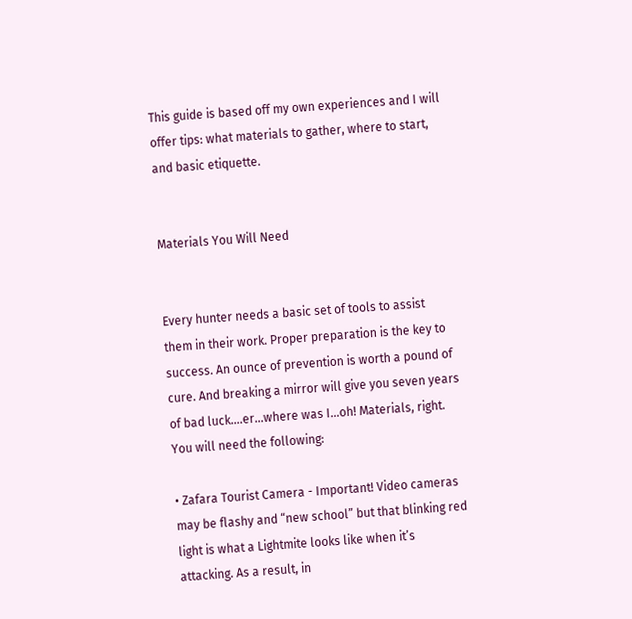This guide is based off my own experiences and I will offer tips: what materials to gather, where to start, and basic etiquette.


Materials You Will Need


Every hunter needs a basic set of tools to assist them in their work. Proper preparation is the key to success. An ounce of prevention is worth a pound of cure. And breaking a mirror will give you seven years of bad luck….er…where was I…oh! Materials, right. You will need the following:

• Zafara Tourist Camera - Important! Video cameras may be flashy and “new school” but that blinking red light is what a Lightmite looks like when it’s attacking. As a result, in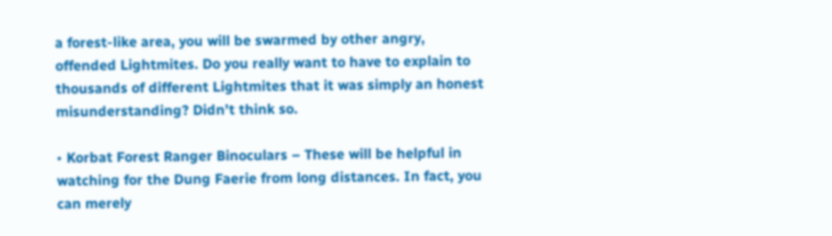a forest-like area, you will be swarmed by other angry, offended Lightmites. Do you really want to have to explain to thousands of different Lightmites that it was simply an honest misunderstanding? Didn’t think so.

• Korbat Forest Ranger Binoculars – These will be helpful in watching for the Dung Faerie from long distances. In fact, you can merely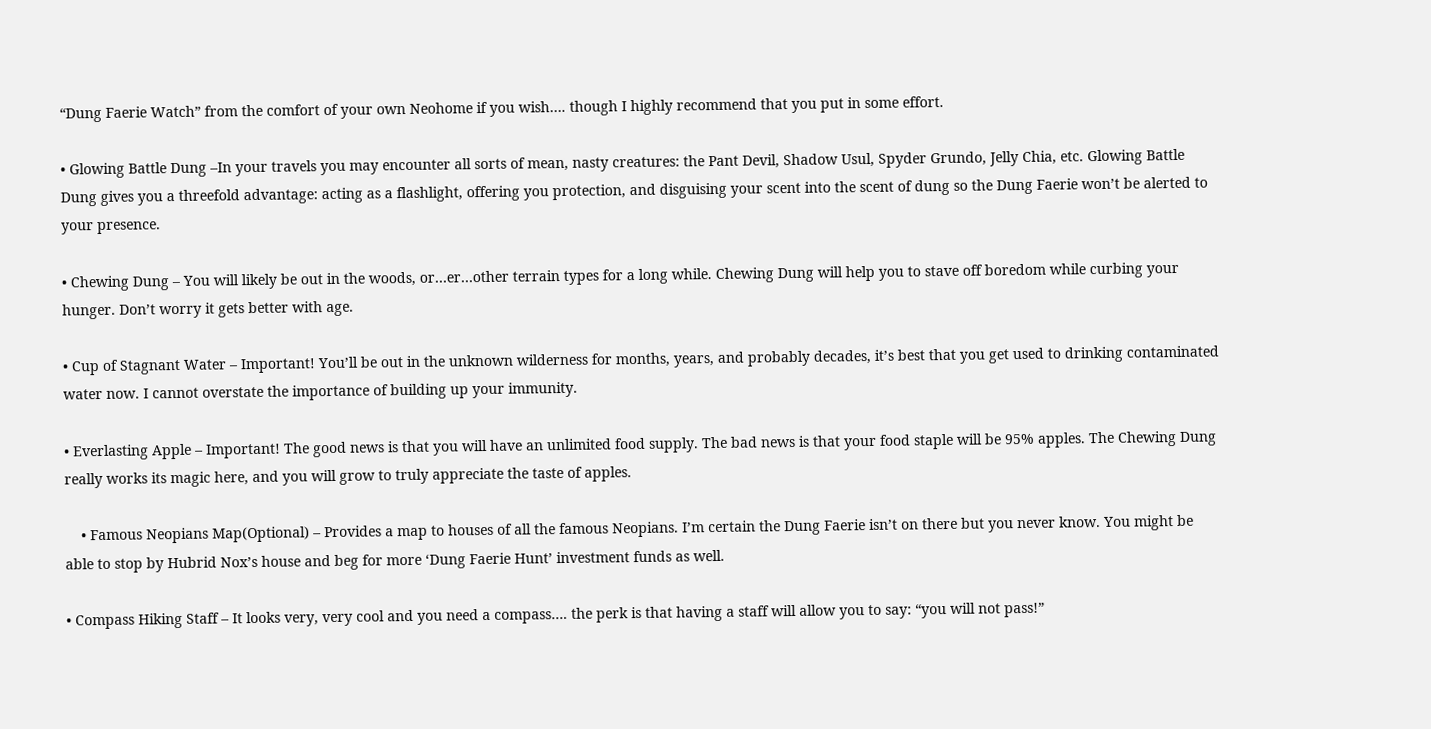“Dung Faerie Watch” from the comfort of your own Neohome if you wish…. though I highly recommend that you put in some effort.

• Glowing Battle Dung –In your travels you may encounter all sorts of mean, nasty creatures: the Pant Devil, Shadow Usul, Spyder Grundo, Jelly Chia, etc. Glowing Battle Dung gives you a threefold advantage: acting as a flashlight, offering you protection, and disguising your scent into the scent of dung so the Dung Faerie won’t be alerted to your presence.

• Chewing Dung – You will likely be out in the woods, or…er…other terrain types for a long while. Chewing Dung will help you to stave off boredom while curbing your hunger. Don’t worry it gets better with age.

• Cup of Stagnant Water – Important! You’ll be out in the unknown wilderness for months, years, and probably decades, it’s best that you get used to drinking contaminated water now. I cannot overstate the importance of building up your immunity.

• Everlasting Apple – Important! The good news is that you will have an unlimited food supply. The bad news is that your food staple will be 95% apples. The Chewing Dung really works its magic here, and you will grow to truly appreciate the taste of apples.

    • Famous Neopians Map(Optional) – Provides a map to houses of all the famous Neopians. I’m certain the Dung Faerie isn’t on there but you never know. You might be able to stop by Hubrid Nox’s house and beg for more ‘Dung Faerie Hunt’ investment funds as well.

• Compass Hiking Staff – It looks very, very cool and you need a compass…. the perk is that having a staff will allow you to say: “you will not pass!”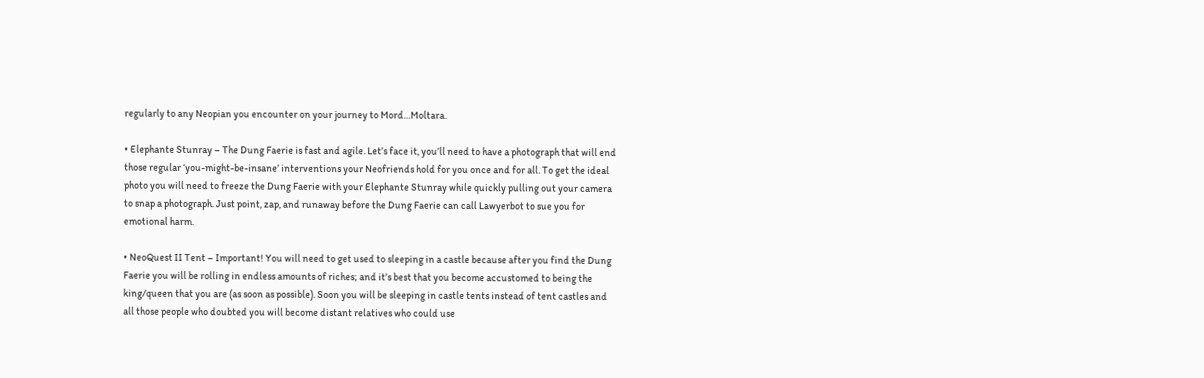regularly to any Neopian you encounter on your journey to Mord…Moltara.

• Elephante Stunray – The Dung Faerie is fast and agile. Let’s face it, you’ll need to have a photograph that will end those regular ‘you-might-be-insane’ interventions your Neofriends hold for you once and for all. To get the ideal photo you will need to freeze the Dung Faerie with your Elephante Stunray while quickly pulling out your camera to snap a photograph. Just point, zap, and runaway before the Dung Faerie can call Lawyerbot to sue you for emotional harm.

• NeoQuest II Tent – Important! You will need to get used to sleeping in a castle because after you find the Dung Faerie you will be rolling in endless amounts of riches; and it’s best that you become accustomed to being the king/queen that you are (as soon as possible). Soon you will be sleeping in castle tents instead of tent castles and all those people who doubted you will become distant relatives who could use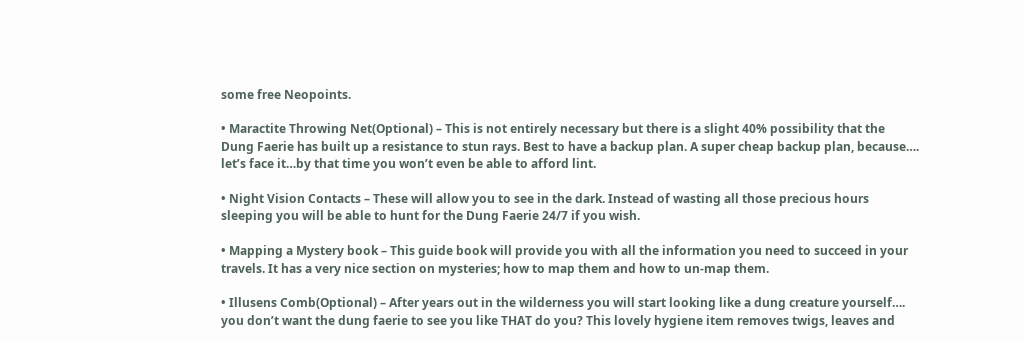some free Neopoints.

• Maractite Throwing Net(Optional) – This is not entirely necessary but there is a slight 40% possibility that the Dung Faerie has built up a resistance to stun rays. Best to have a backup plan. A super cheap backup plan, because…. let’s face it…by that time you won’t even be able to afford lint.

• Night Vision Contacts – These will allow you to see in the dark. Instead of wasting all those precious hours sleeping you will be able to hunt for the Dung Faerie 24/7 if you wish.

• Mapping a Mystery book – This guide book will provide you with all the information you need to succeed in your travels. It has a very nice section on mysteries; how to map them and how to un-map them.

• Illusens Comb(Optional) – After years out in the wilderness you will start looking like a dung creature yourself…. you don’t want the dung faerie to see you like THAT do you? This lovely hygiene item removes twigs, leaves and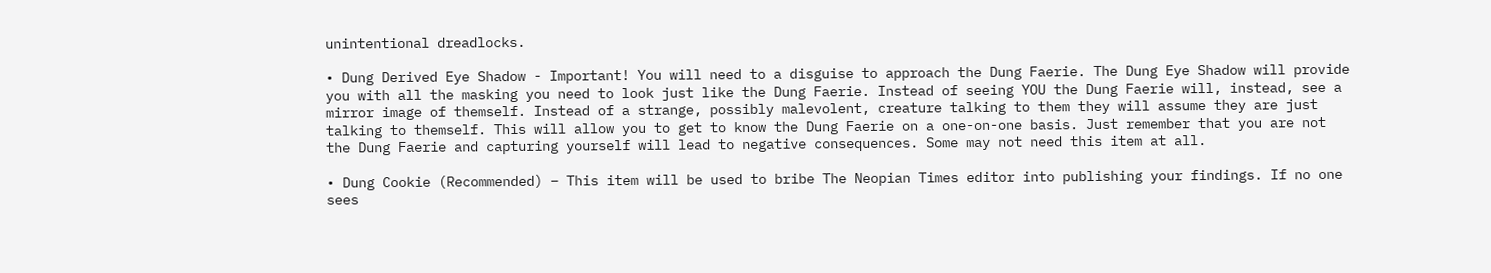unintentional dreadlocks.

• Dung Derived Eye Shadow - Important! You will need to a disguise to approach the Dung Faerie. The Dung Eye Shadow will provide you with all the masking you need to look just like the Dung Faerie. Instead of seeing YOU the Dung Faerie will, instead, see a mirror image of themself. Instead of a strange, possibly malevolent, creature talking to them they will assume they are just talking to themself. This will allow you to get to know the Dung Faerie on a one-on-one basis. Just remember that you are not the Dung Faerie and capturing yourself will lead to negative consequences. Some may not need this item at all.

• Dung Cookie (Recommended) – This item will be used to bribe The Neopian Times editor into publishing your findings. If no one sees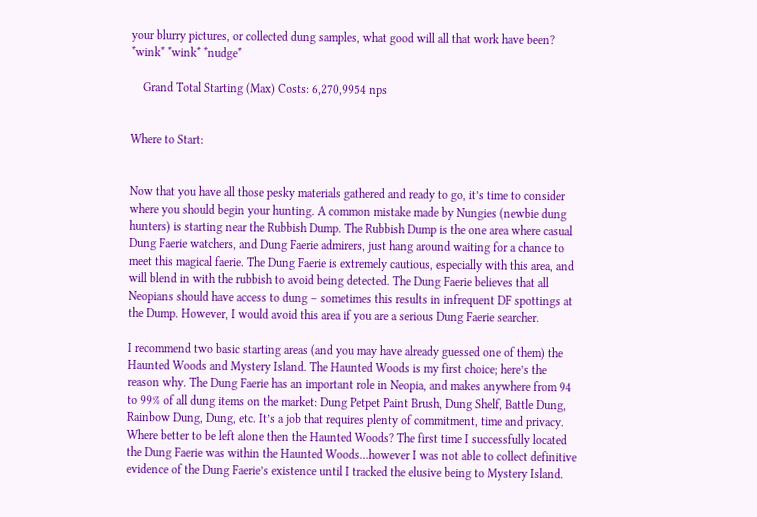your blurry pictures, or collected dung samples, what good will all that work have been? *wink* *wink* *nudge*

    Grand Total Starting (Max) Costs: 6,270,9954 nps


Where to Start:


Now that you have all those pesky materials gathered and ready to go, it’s time to consider where you should begin your hunting. A common mistake made by Nungies (newbie dung hunters) is starting near the Rubbish Dump. The Rubbish Dump is the one area where casual Dung Faerie watchers, and Dung Faerie admirers, just hang around waiting for a chance to meet this magical faerie. The Dung Faerie is extremely cautious, especially with this area, and will blend in with the rubbish to avoid being detected. The Dung Faerie believes that all Neopians should have access to dung – sometimes this results in infrequent DF spottings at the Dump. However, I would avoid this area if you are a serious Dung Faerie searcher.

I recommend two basic starting areas (and you may have already guessed one of them) the Haunted Woods and Mystery Island. The Haunted Woods is my first choice; here’s the reason why. The Dung Faerie has an important role in Neopia, and makes anywhere from 94 to 99% of all dung items on the market: Dung Petpet Paint Brush, Dung Shelf, Battle Dung, Rainbow Dung, Dung, etc. It’s a job that requires plenty of commitment, time and privacy. Where better to be left alone then the Haunted Woods? The first time I successfully located the Dung Faerie was within the Haunted Woods…however I was not able to collect definitive evidence of the Dung Faerie’s existence until I tracked the elusive being to Mystery Island.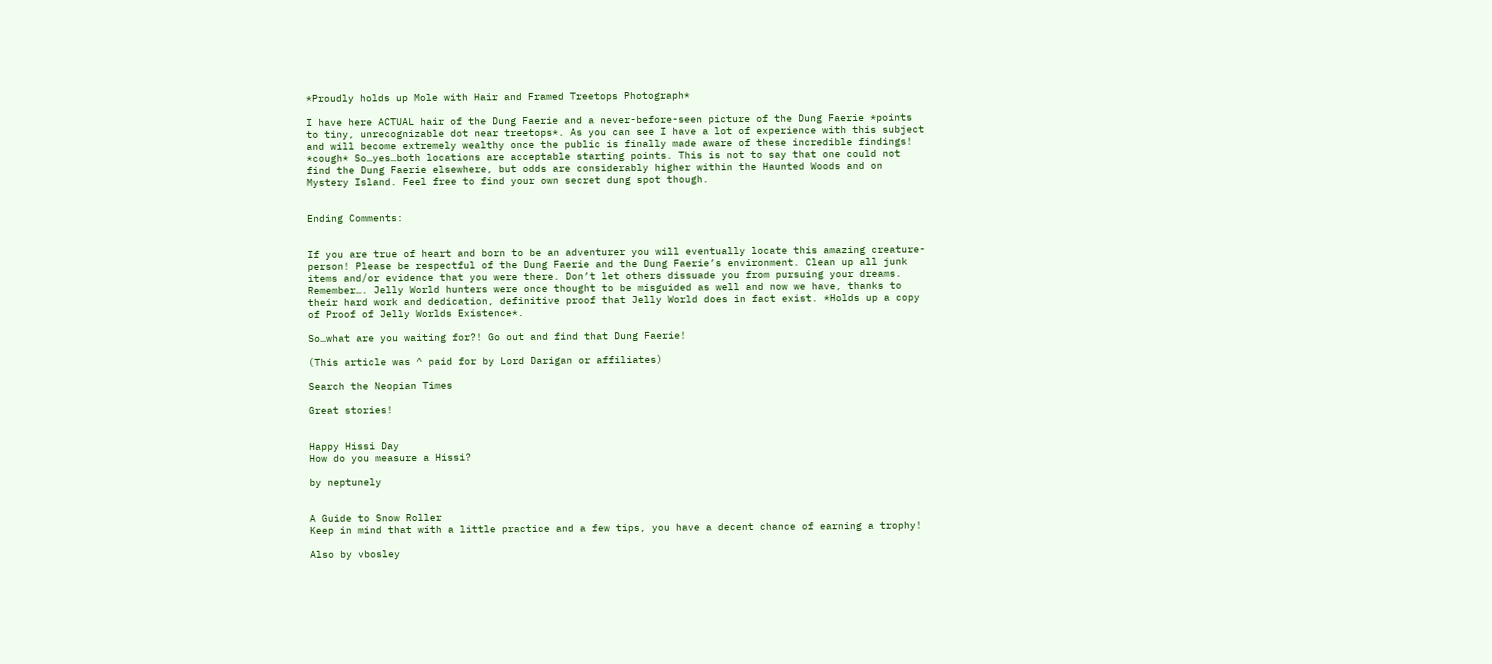*Proudly holds up Mole with Hair and Framed Treetops Photograph*

I have here ACTUAL hair of the Dung Faerie and a never-before-seen picture of the Dung Faerie *points to tiny, unrecognizable dot near treetops*. As you can see I have a lot of experience with this subject and will become extremely wealthy once the public is finally made aware of these incredible findings! *cough* So…yes…both locations are acceptable starting points. This is not to say that one could not find the Dung Faerie elsewhere, but odds are considerably higher within the Haunted Woods and on Mystery Island. Feel free to find your own secret dung spot though.


Ending Comments:


If you are true of heart and born to be an adventurer you will eventually locate this amazing creature-person! Please be respectful of the Dung Faerie and the Dung Faerie’s environment. Clean up all junk items and/or evidence that you were there. Don’t let others dissuade you from pursuing your dreams. Remember…. Jelly World hunters were once thought to be misguided as well and now we have, thanks to their hard work and dedication, definitive proof that Jelly World does in fact exist. *Holds up a copy of Proof of Jelly Worlds Existence*.

So…what are you waiting for?! Go out and find that Dung Faerie!

(This article was ^ paid for by Lord Darigan or affiliates)

Search the Neopian Times

Great stories!


Happy Hissi Day
How do you measure a Hissi?

by neptunely


A Guide to Snow Roller
Keep in mind that with a little practice and a few tips, you have a decent chance of earning a trophy!

Also by vbosley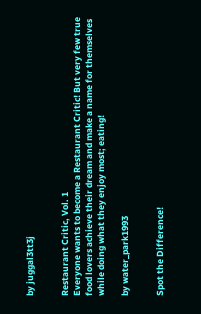by juggal3tt3j


Restaurant Critic, Vol. 1
Everyone wants to become a Restaurant Critic! But very few true food lovers achieve their dream and make a name for themselves while doing what they enjoy most; eating!

by water_park1993


Spot the Difference!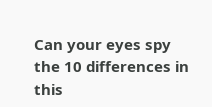Can your eyes spy the 10 differences in this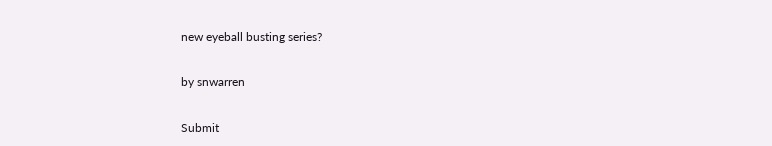new eyeball busting series?

by snwarren

Submit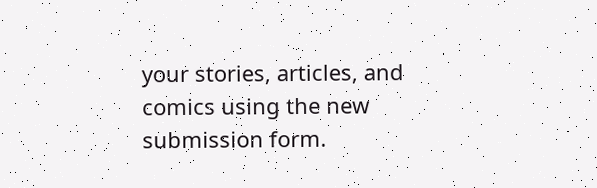your stories, articles, and comics using the new submission form.